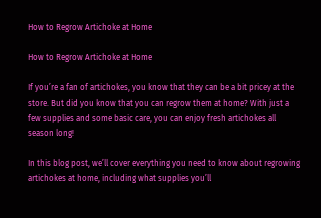How to Regrow Artichoke at Home

How to Regrow Artichoke at Home

If you’re a fan of artichokes, you know that they can be a bit pricey at the store. But did you know that you can regrow them at home? With just a few supplies and some basic care, you can enjoy fresh artichokes all season long!

In this blog post, we’ll cover everything you need to know about regrowing artichokes at home, including what supplies you’ll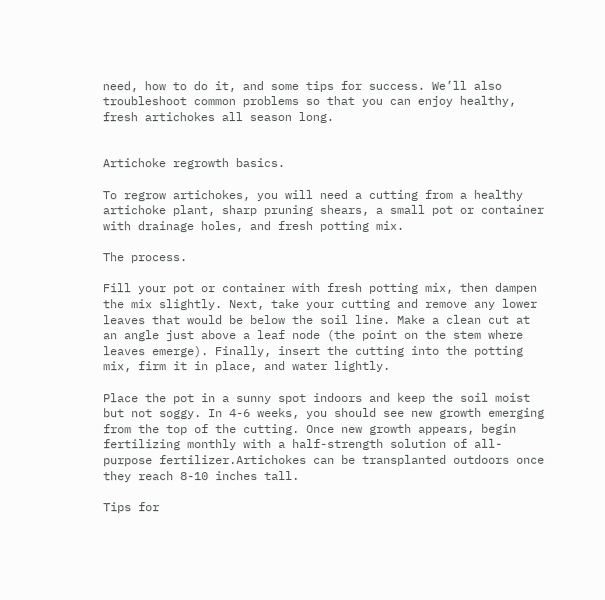need, how to do it, and some tips for success. We’ll also troubleshoot common problems so that you can enjoy healthy, fresh artichokes all season long.


Artichoke regrowth basics.

To regrow artichokes, you will need a cutting from a healthy artichoke plant, sharp pruning shears, a small pot or container with drainage holes, and fresh potting mix.

The process.

Fill your pot or container with fresh potting mix, then dampen the mix slightly. Next, take your cutting and remove any lower leaves that would be below the soil line. Make a clean cut at an angle just above a leaf node (the point on the stem where leaves emerge). Finally, insert the cutting into the potting mix, firm it in place, and water lightly.

Place the pot in a sunny spot indoors and keep the soil moist but not soggy. In 4-6 weeks, you should see new growth emerging from the top of the cutting. Once new growth appears, begin fertilizing monthly with a half-strength solution of all-purpose fertilizer.Artichokes can be transplanted outdoors once they reach 8-10 inches tall.

Tips for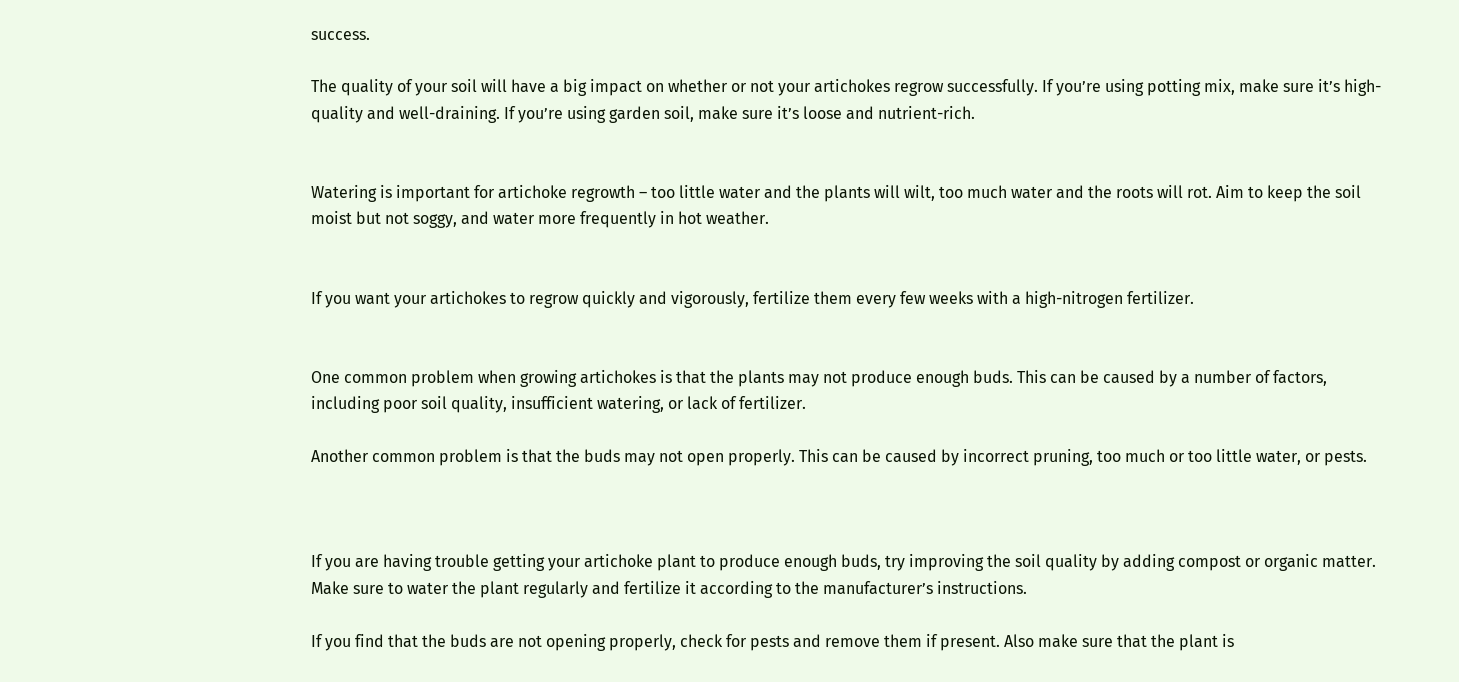success.

The quality of your soil will have a big impact on whether or not your artichokes regrow successfully. If you’re using potting mix, make sure it’s high-quality and well-draining. If you’re using garden soil, make sure it’s loose and nutrient-rich.


Watering is important for artichoke regrowth – too little water and the plants will wilt, too much water and the roots will rot. Aim to keep the soil moist but not soggy, and water more frequently in hot weather.


If you want your artichokes to regrow quickly and vigorously, fertilize them every few weeks with a high-nitrogen fertilizer.


One common problem when growing artichokes is that the plants may not produce enough buds. This can be caused by a number of factors, including poor soil quality, insufficient watering, or lack of fertilizer.

Another common problem is that the buds may not open properly. This can be caused by incorrect pruning, too much or too little water, or pests.



If you are having trouble getting your artichoke plant to produce enough buds, try improving the soil quality by adding compost or organic matter. Make sure to water the plant regularly and fertilize it according to the manufacturer’s instructions.

If you find that the buds are not opening properly, check for pests and remove them if present. Also make sure that the plant is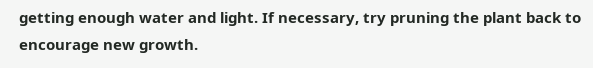getting enough water and light. If necessary, try pruning the plant back to encourage new growth.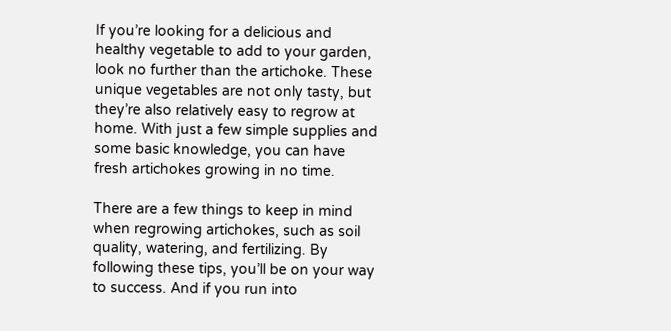If you’re looking for a delicious and healthy vegetable to add to your garden, look no further than the artichoke. These unique vegetables are not only tasty, but they’re also relatively easy to regrow at home. With just a few simple supplies and some basic knowledge, you can have fresh artichokes growing in no time.

There are a few things to keep in mind when regrowing artichokes, such as soil quality, watering, and fertilizing. By following these tips, you’ll be on your way to success. And if you run into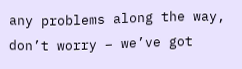any problems along the way, don’t worry – we’ve got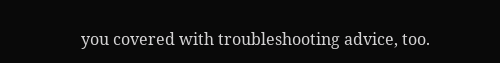you covered with troubleshooting advice, too.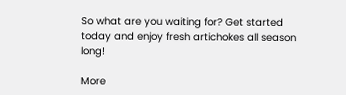So what are you waiting for? Get started today and enjoy fresh artichokes all season long!

More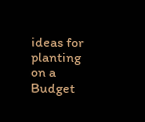ideas for planting on a Budget